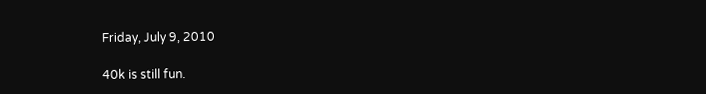Friday, July 9, 2010

40k is still fun.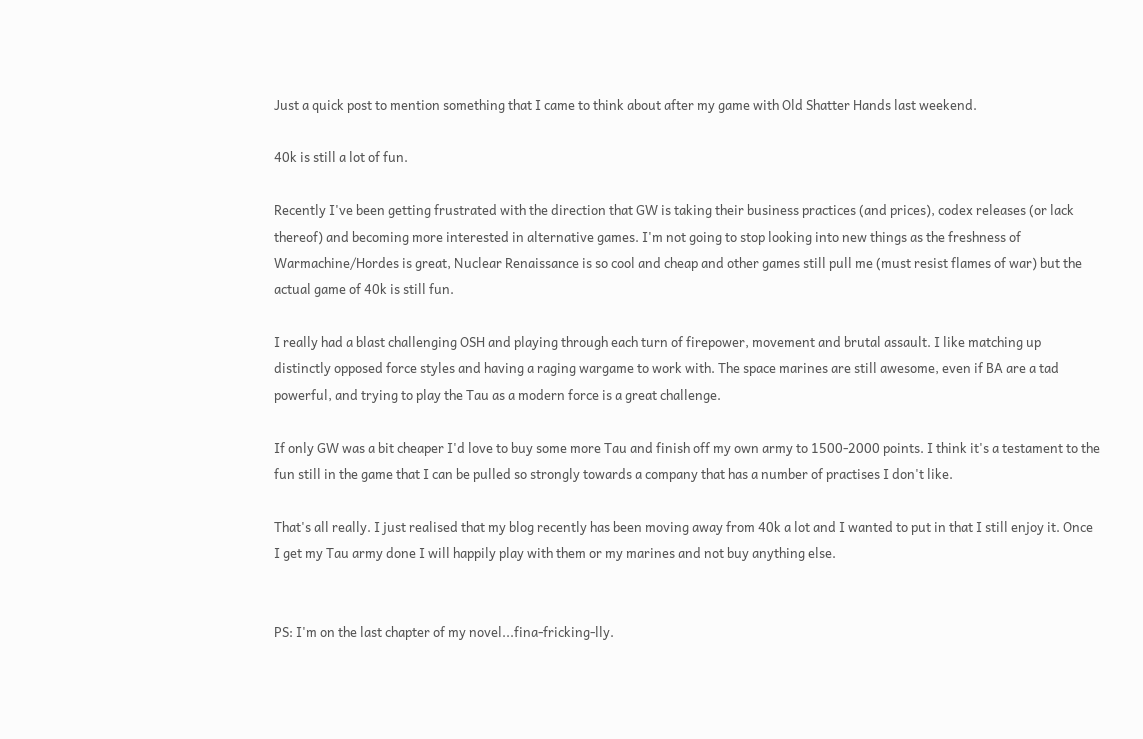Just a quick post to mention something that I came to think about after my game with Old Shatter Hands last weekend.

40k is still a lot of fun.

Recently I've been getting frustrated with the direction that GW is taking their business practices (and prices), codex releases (or lack thereof) and becoming more interested in alternative games. I'm not going to stop looking into new things as the freshness of Warmachine/Hordes is great, Nuclear Renaissance is so cool and cheap and other games still pull me (must resist flames of war) but the actual game of 40k is still fun.

I really had a blast challenging OSH and playing through each turn of firepower, movement and brutal assault. I like matching up distinctly opposed force styles and having a raging wargame to work with. The space marines are still awesome, even if BA are a tad powerful, and trying to play the Tau as a modern force is a great challenge.

If only GW was a bit cheaper I'd love to buy some more Tau and finish off my own army to 1500-2000 points. I think it's a testament to the fun still in the game that I can be pulled so strongly towards a company that has a number of practises I don't like.

That's all really. I just realised that my blog recently has been moving away from 40k a lot and I wanted to put in that I still enjoy it. Once I get my Tau army done I will happily play with them or my marines and not buy anything else.


PS: I'm on the last chapter of my novel...fina-fricking-lly.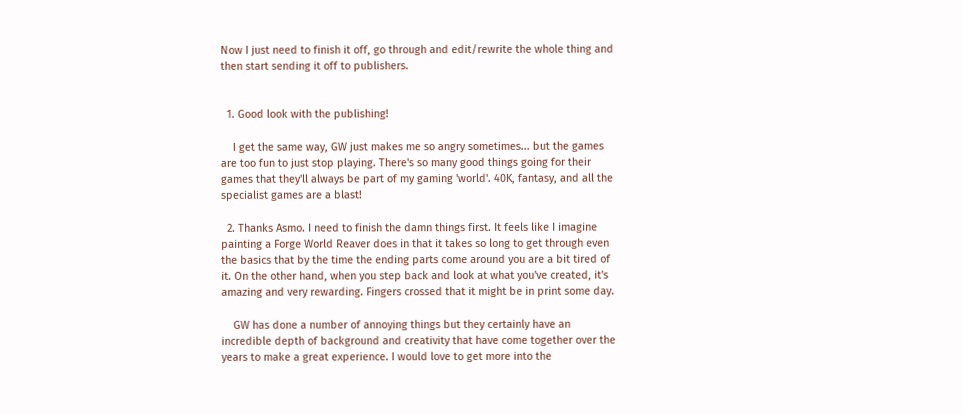Now I just need to finish it off, go through and edit/rewrite the whole thing and then start sending it off to publishers.


  1. Good look with the publishing!

    I get the same way, GW just makes me so angry sometimes... but the games are too fun to just stop playing. There's so many good things going for their games that they'll always be part of my gaming 'world'. 40K, fantasy, and all the specialist games are a blast!

  2. Thanks Asmo. I need to finish the damn things first. It feels like I imagine painting a Forge World Reaver does in that it takes so long to get through even the basics that by the time the ending parts come around you are a bit tired of it. On the other hand, when you step back and look at what you've created, it's amazing and very rewarding. Fingers crossed that it might be in print some day.

    GW has done a number of annoying things but they certainly have an incredible depth of background and creativity that have come together over the years to make a great experience. I would love to get more into the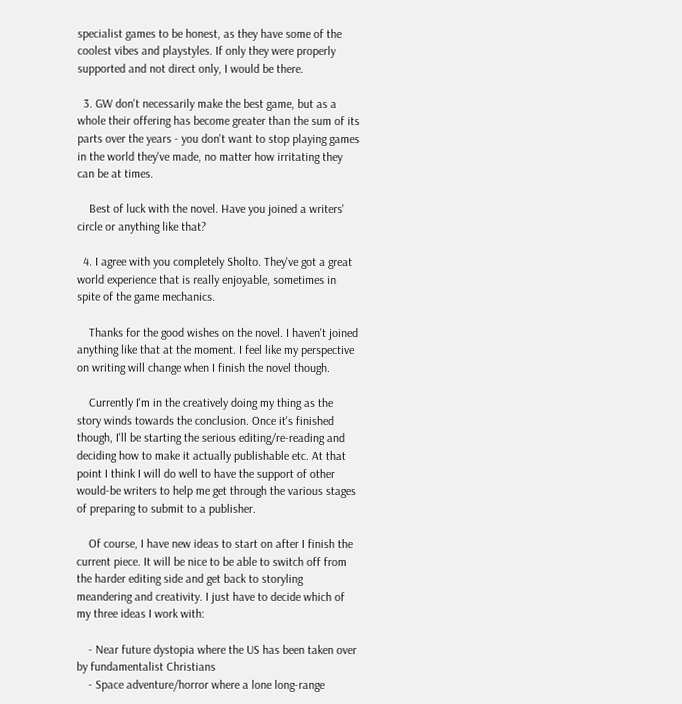specialist games to be honest, as they have some of the coolest vibes and playstyles. If only they were properly supported and not direct only, I would be there.

  3. GW don't necessarily make the best game, but as a whole their offering has become greater than the sum of its parts over the years - you don't want to stop playing games in the world they've made, no matter how irritating they can be at times.

    Best of luck with the novel. Have you joined a writers' circle or anything like that?

  4. I agree with you completely Sholto. They've got a great world experience that is really enjoyable, sometimes in spite of the game mechanics.

    Thanks for the good wishes on the novel. I haven't joined anything like that at the moment. I feel like my perspective on writing will change when I finish the novel though.

    Currently I'm in the creatively doing my thing as the story winds towards the conclusion. Once it's finished though, I'll be starting the serious editing/re-reading and deciding how to make it actually publishable etc. At that point I think I will do well to have the support of other would-be writers to help me get through the various stages of preparing to submit to a publisher.

    Of course, I have new ideas to start on after I finish the current piece. It will be nice to be able to switch off from the harder editing side and get back to storyling meandering and creativity. I just have to decide which of my three ideas I work with:

    - Near future dystopia where the US has been taken over by fundamentalist Christians
    - Space adventure/horror where a lone long-range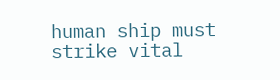human ship must strike vital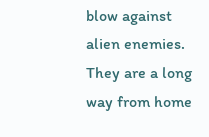blow against alien enemies. They are a long way from home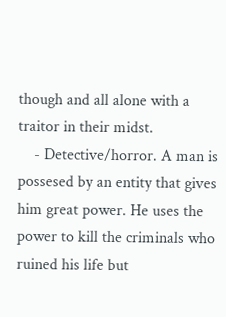though and all alone with a traitor in their midst.
    - Detective/horror. A man is possesed by an entity that gives him great power. He uses the power to kill the criminals who ruined his life but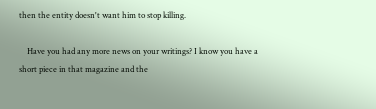then the entity doesn't want him to stop killing.

    Have you had any more news on your writings? I know you have a short piece in that magazine and the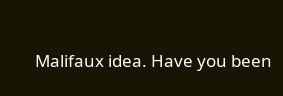Malifaux idea. Have you been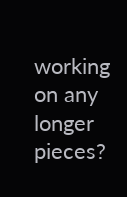working on any longer pieces?